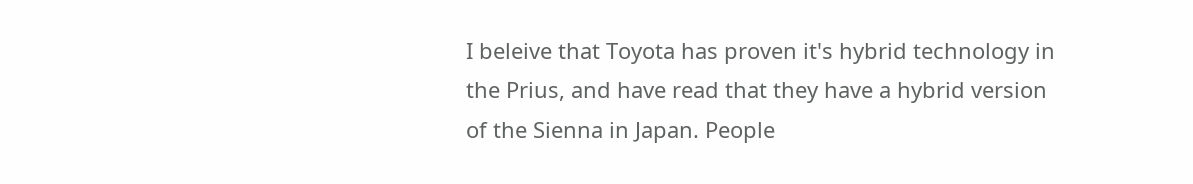I beleive that Toyota has proven it's hybrid technology in the Prius, and have read that they have a hybrid version of the Sienna in Japan. People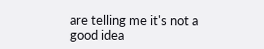are telling me it's not a good idea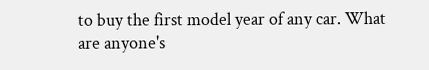to buy the first model year of any car. What are anyone's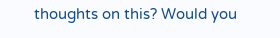thoughts on this? Would you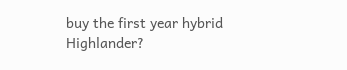buy the first year hybrid Highlander?